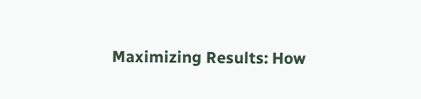Maximizing Results: How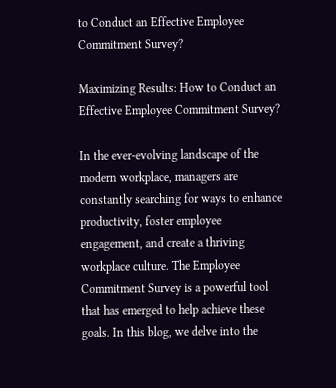to Conduct an Effective Employee Commitment Survey?

Maximizing Results: How to Conduct an Effective Employee Commitment Survey?

In the ever-evolving landscape of the modern workplace, managers are constantly searching for ways to enhance productivity, foster employee engagement, and create a thriving workplace culture. The Employee Commitment Survey is a powerful tool that has emerged to help achieve these goals. In this blog, we delve into the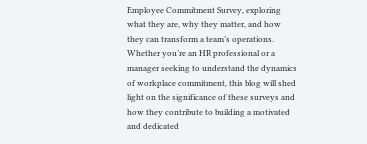Employee Commitment Survey, exploring what they are, why they matter, and how they can transform a team’s operations. Whether you’re an HR professional or a manager seeking to understand the dynamics of workplace commitment, this blog will shed light on the significance of these surveys and how they contribute to building a motivated and dedicated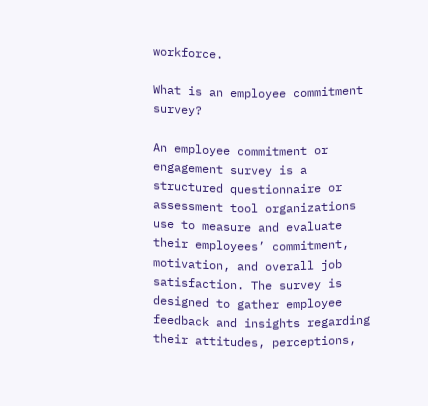workforce.

What is an employee commitment survey?

An employee commitment or engagement survey is a structured questionnaire or assessment tool organizations use to measure and evaluate their employees’ commitment, motivation, and overall job satisfaction. The survey is designed to gather employee feedback and insights regarding their attitudes, perceptions,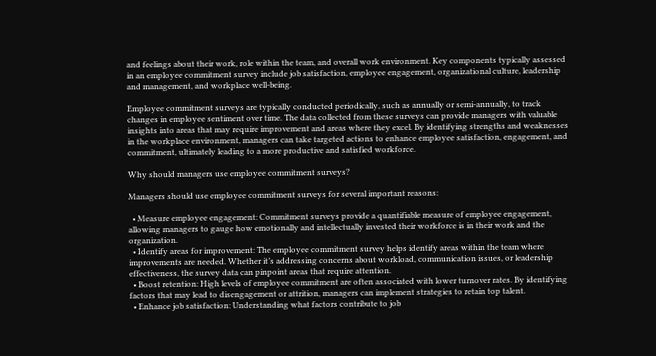and feelings about their work, role within the team, and overall work environment. Key components typically assessed in an employee commitment survey include job satisfaction, employee engagement, organizational culture, leadership and management, and workplace well-being.

Employee commitment surveys are typically conducted periodically, such as annually or semi-annually, to track changes in employee sentiment over time. The data collected from these surveys can provide managers with valuable insights into areas that may require improvement and areas where they excel. By identifying strengths and weaknesses in the workplace environment, managers can take targeted actions to enhance employee satisfaction, engagement, and commitment, ultimately leading to a more productive and satisfied workforce.

Why should managers use employee commitment surveys?

Managers should use employee commitment surveys for several important reasons:

  • Measure employee engagement: Commitment surveys provide a quantifiable measure of employee engagement, allowing managers to gauge how emotionally and intellectually invested their workforce is in their work and the organization.
  • Identify areas for improvement: The employee commitment survey helps identify areas within the team where improvements are needed. Whether it’s addressing concerns about workload, communication issues, or leadership effectiveness, the survey data can pinpoint areas that require attention.
  • Boost retention: High levels of employee commitment are often associated with lower turnover rates. By identifying factors that may lead to disengagement or attrition, managers can implement strategies to retain top talent.
  • Enhance job satisfaction: Understanding what factors contribute to job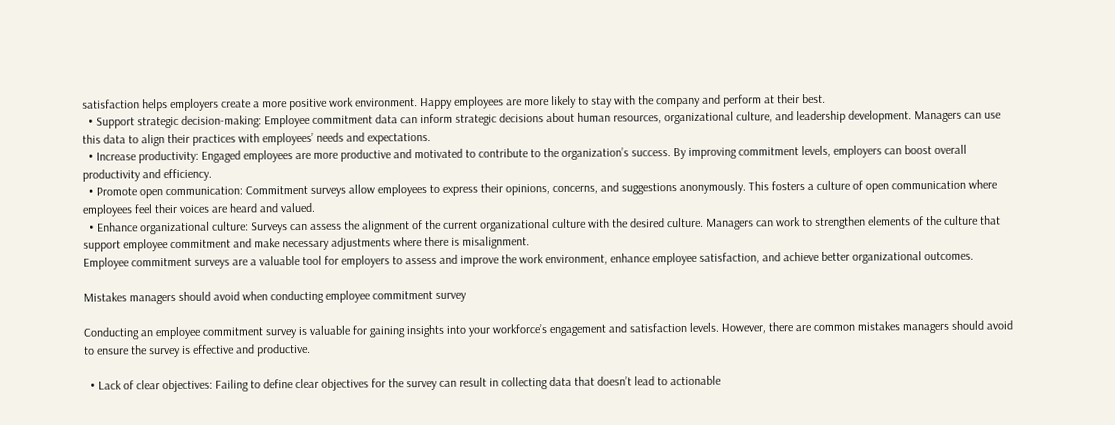satisfaction helps employers create a more positive work environment. Happy employees are more likely to stay with the company and perform at their best.
  • Support strategic decision-making: Employee commitment data can inform strategic decisions about human resources, organizational culture, and leadership development. Managers can use this data to align their practices with employees’ needs and expectations.
  • Increase productivity: Engaged employees are more productive and motivated to contribute to the organization’s success. By improving commitment levels, employers can boost overall productivity and efficiency.
  • Promote open communication: Commitment surveys allow employees to express their opinions, concerns, and suggestions anonymously. This fosters a culture of open communication where employees feel their voices are heard and valued.
  • Enhance organizational culture: Surveys can assess the alignment of the current organizational culture with the desired culture. Managers can work to strengthen elements of the culture that support employee commitment and make necessary adjustments where there is misalignment.
Employee commitment surveys are a valuable tool for employers to assess and improve the work environment, enhance employee satisfaction, and achieve better organizational outcomes.

Mistakes managers should avoid when conducting employee commitment survey

Conducting an employee commitment survey is valuable for gaining insights into your workforce’s engagement and satisfaction levels. However, there are common mistakes managers should avoid to ensure the survey is effective and productive.

  • Lack of clear objectives: Failing to define clear objectives for the survey can result in collecting data that doesn’t lead to actionable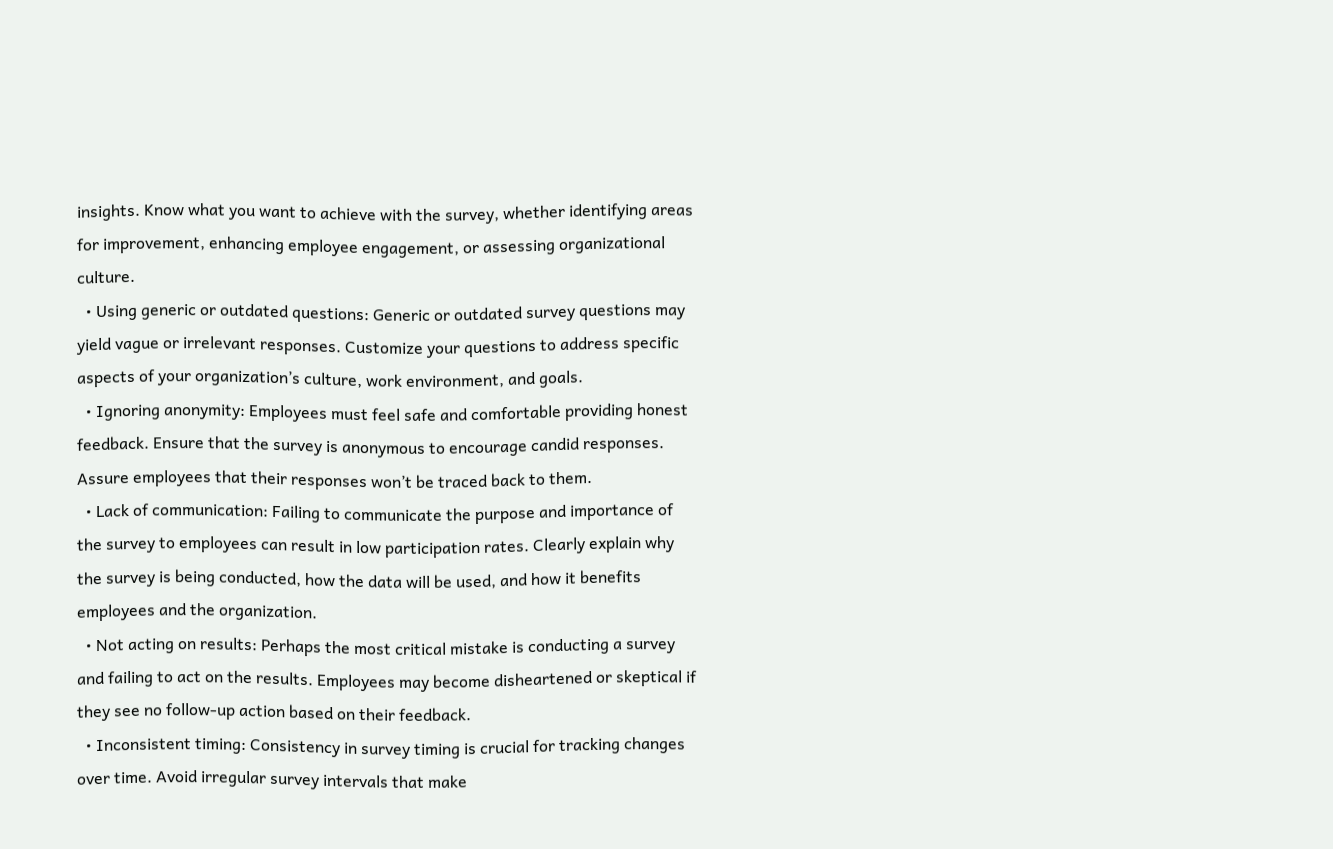insights. Know what you want to achieve with the survey, whether identifying areas for improvement, enhancing employee engagement, or assessing organizational culture.
  • Using generic or outdated questions: Generic or outdated survey questions may yield vague or irrelevant responses. Customize your questions to address specific aspects of your organization’s culture, work environment, and goals.
  • Ignoring anonymity: Employees must feel safe and comfortable providing honest feedback. Ensure that the survey is anonymous to encourage candid responses. Assure employees that their responses won’t be traced back to them.
  • Lack of communication: Failing to communicate the purpose and importance of the survey to employees can result in low participation rates. Clearly explain why the survey is being conducted, how the data will be used, and how it benefits employees and the organization.
  • Not acting on results: Perhaps the most critical mistake is conducting a survey and failing to act on the results. Employees may become disheartened or skeptical if they see no follow-up action based on their feedback.
  • Inconsistent timing: Consistency in survey timing is crucial for tracking changes over time. Avoid irregular survey intervals that make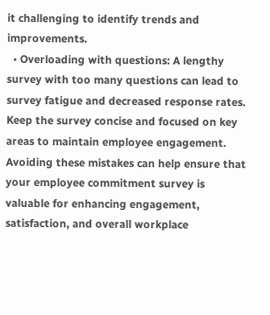it challenging to identify trends and improvements.
  • Overloading with questions: A lengthy survey with too many questions can lead to survey fatigue and decreased response rates. Keep the survey concise and focused on key areas to maintain employee engagement.
Avoiding these mistakes can help ensure that your employee commitment survey is valuable for enhancing engagement, satisfaction, and overall workplace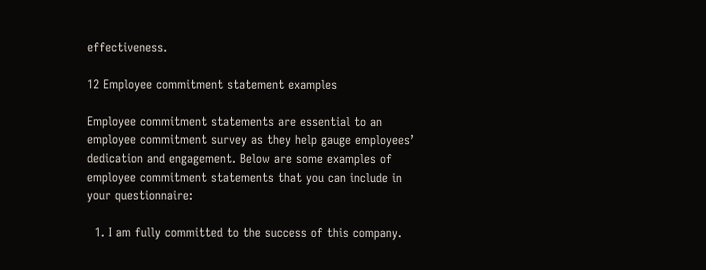effectiveness.

12 Employee commitment statement examples

Employee commitment statements are essential to an employee commitment survey as they help gauge employees’ dedication and engagement. Below are some examples of employee commitment statements that you can include in your questionnaire:

  1. I am fully committed to the success of this company.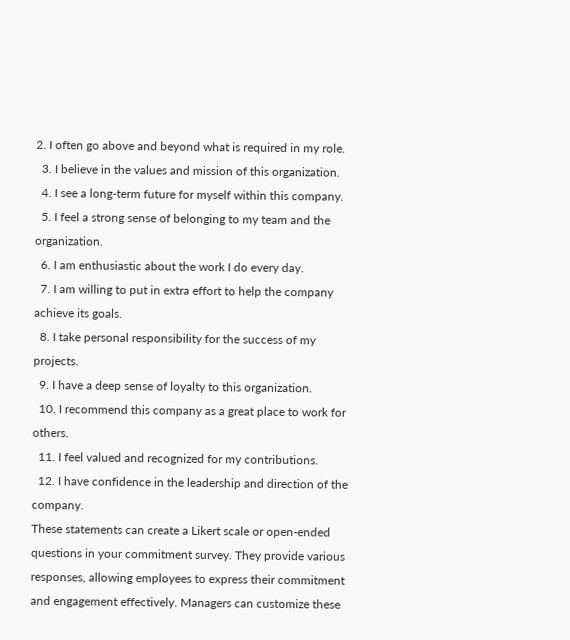2. I often go above and beyond what is required in my role.
  3. I believe in the values and mission of this organization.
  4. I see a long-term future for myself within this company.
  5. I feel a strong sense of belonging to my team and the organization.
  6. I am enthusiastic about the work I do every day.
  7. I am willing to put in extra effort to help the company achieve its goals.
  8. I take personal responsibility for the success of my projects.
  9. I have a deep sense of loyalty to this organization.
  10. I recommend this company as a great place to work for others.
  11. I feel valued and recognized for my contributions.
  12. I have confidence in the leadership and direction of the company.
These statements can create a Likert scale or open-ended questions in your commitment survey. They provide various responses, allowing employees to express their commitment and engagement effectively. Managers can customize these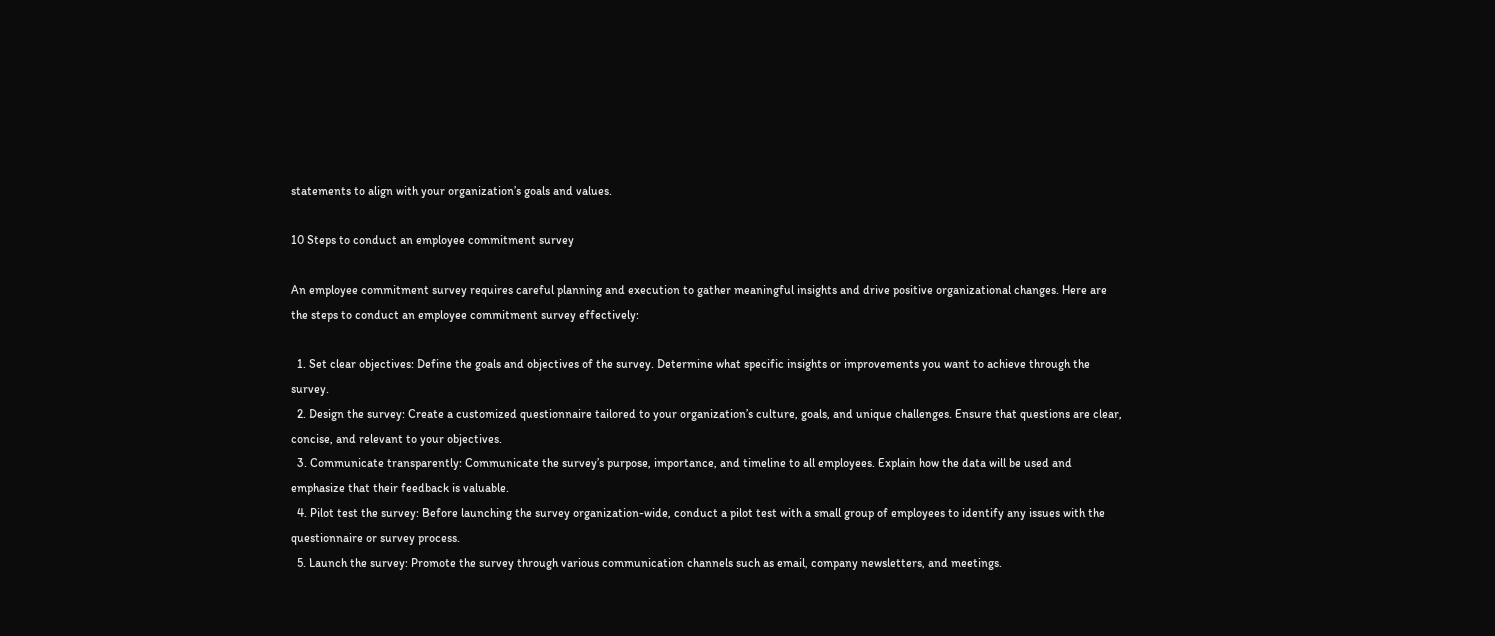statements to align with your organization’s goals and values.

10 Steps to conduct an employee commitment survey

An employee commitment survey requires careful planning and execution to gather meaningful insights and drive positive organizational changes. Here are the steps to conduct an employee commitment survey effectively:

  1. Set clear objectives: Define the goals and objectives of the survey. Determine what specific insights or improvements you want to achieve through the survey.
  2. Design the survey: Create a customized questionnaire tailored to your organization’s culture, goals, and unique challenges. Ensure that questions are clear, concise, and relevant to your objectives.
  3. Communicate transparently: Communicate the survey’s purpose, importance, and timeline to all employees. Explain how the data will be used and emphasize that their feedback is valuable.
  4. Pilot test the survey: Before launching the survey organization-wide, conduct a pilot test with a small group of employees to identify any issues with the questionnaire or survey process.
  5. Launch the survey: Promote the survey through various communication channels such as email, company newsletters, and meetings.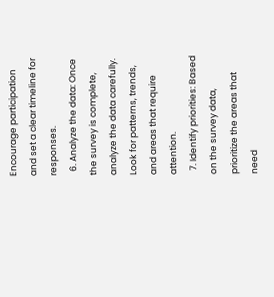Encourage participation and set a clear timeline for responses.
  6. Analyze the data: Once the survey is complete, analyze the data carefully. Look for patterns, trends, and areas that require attention.
  7. Identify priorities: Based on the survey data, prioritize the areas that need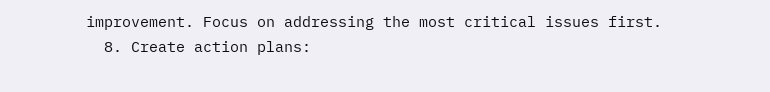improvement. Focus on addressing the most critical issues first.
  8. Create action plans: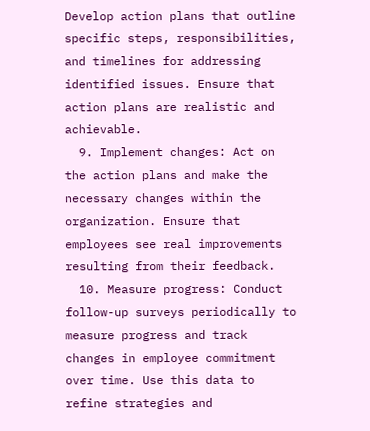Develop action plans that outline specific steps, responsibilities, and timelines for addressing identified issues. Ensure that action plans are realistic and achievable.
  9. Implement changes: Act on the action plans and make the necessary changes within the organization. Ensure that employees see real improvements resulting from their feedback.
  10. Measure progress: Conduct follow-up surveys periodically to measure progress and track changes in employee commitment over time. Use this data to refine strategies and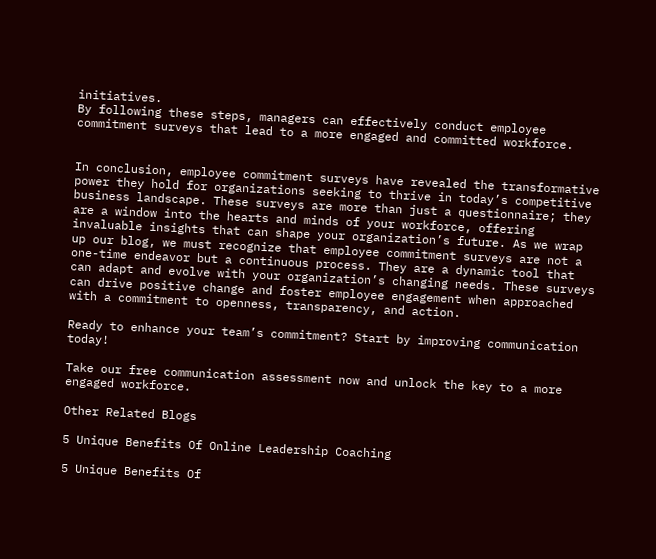initiatives.
By following these steps, managers can effectively conduct employee commitment surveys that lead to a more engaged and committed workforce.


In conclusion, employee commitment surveys have revealed the transformative power they hold for organizations seeking to thrive in today’s competitive business landscape. These surveys are more than just a questionnaire; they are a window into the hearts and minds of your workforce, offering invaluable insights that can shape your organization’s future. As we wrap up our blog, we must recognize that employee commitment surveys are not a one-time endeavor but a continuous process. They are a dynamic tool that can adapt and evolve with your organization’s changing needs. These surveys can drive positive change and foster employee engagement when approached with a commitment to openness, transparency, and action.

Ready to enhance your team’s commitment? Start by improving communication today!

Take our free communication assessment now and unlock the key to a more engaged workforce.

Other Related Blogs

5 Unique Benefits Of Online Leadership Coaching

5 Unique Benefits Of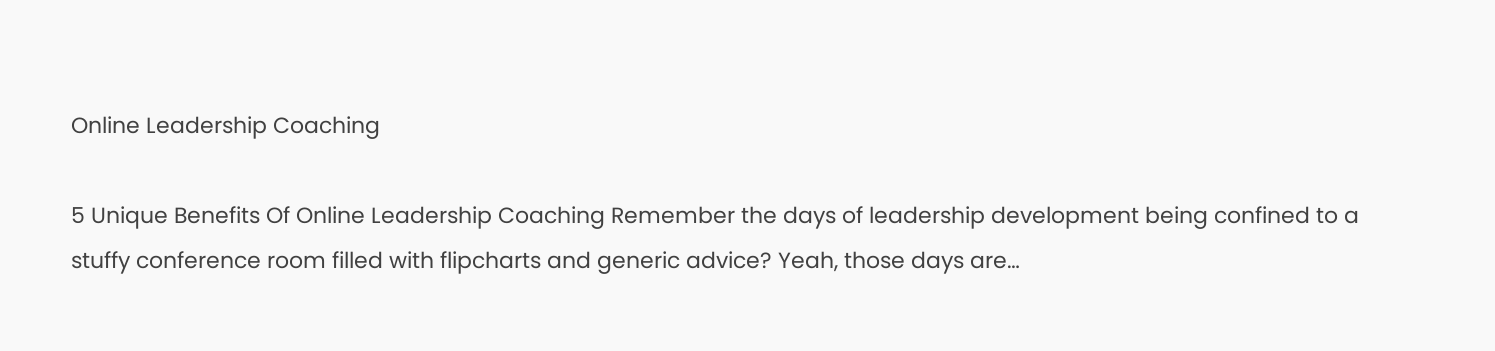Online Leadership Coaching

5 Unique Benefits Of Online Leadership Coaching Remember the days of leadership development being confined to a stuffy conference room filled with flipcharts and generic advice? Yeah, those days are…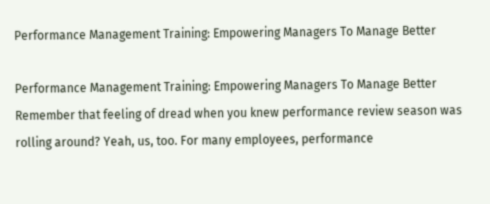Performance Management Training: Empowering Managers To Manage Better

Performance Management Training: Empowering Managers To Manage Better Remember that feeling of dread when you knew performance review season was rolling around? Yeah, us, too. For many employees, performance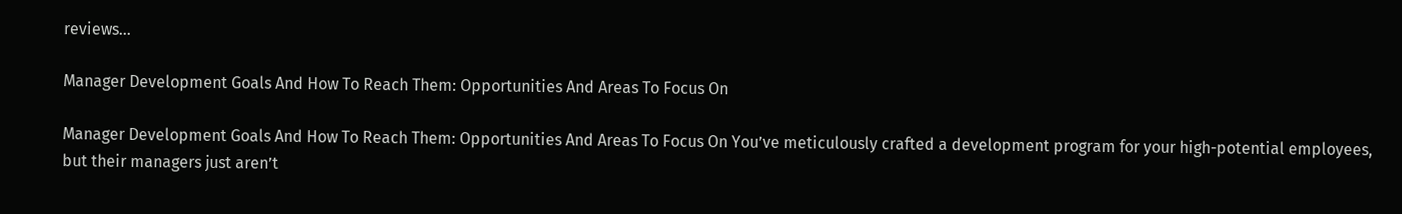reviews…

Manager Development Goals And How To Reach Them: Opportunities And Areas To Focus On

Manager Development Goals And How To Reach Them: Opportunities And Areas To Focus On You’ve meticulously crafted a development program for your high-potential employees, but their managers just aren’t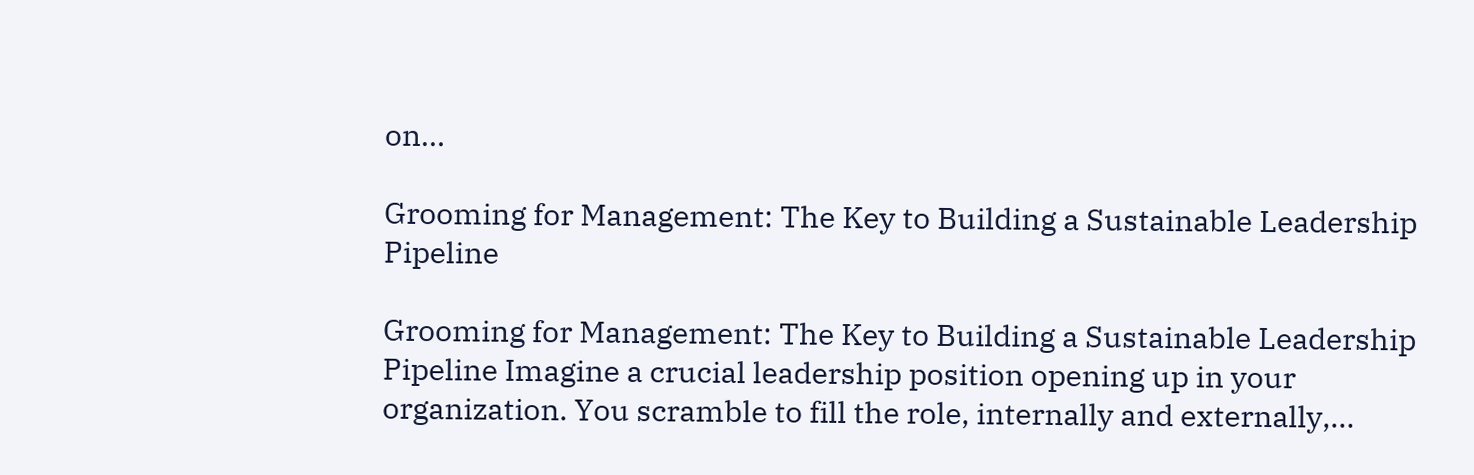on…

Grooming for Management: The Key to Building a Sustainable Leadership Pipeline

Grooming for Management: The Key to Building a Sustainable Leadership Pipeline Imagine a crucial leadership position opening up in your organization. You scramble to fill the role, internally and externally,…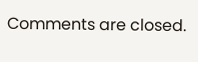Comments are closed.